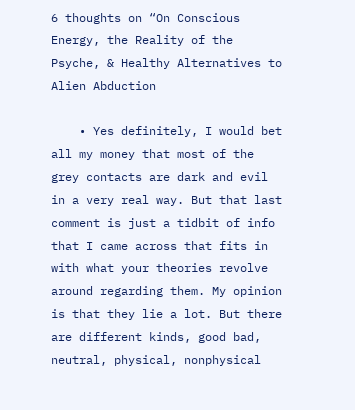6 thoughts on “On Conscious Energy, the Reality of the Psyche, & Healthy Alternatives to Alien Abduction

    • Yes definitely, I would bet all my money that most of the grey contacts are dark and evil in a very real way. But that last comment is just a tidbit of info that I came across that fits in with what your theories revolve around regarding them. My opinion is that they lie a lot. But there are different kinds, good bad, neutral, physical, nonphysical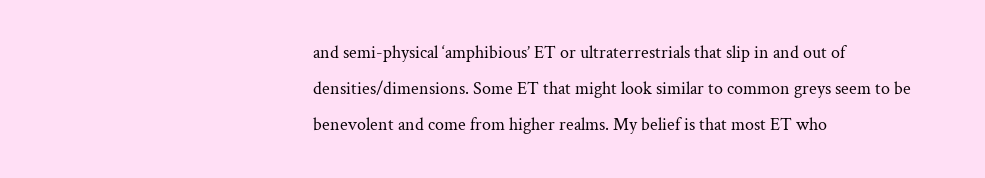and semi-physical ‘amphibious’ ET or ultraterrestrials that slip in and out of densities/dimensions. Some ET that might look similar to common greys seem to be benevolent and come from higher realms. My belief is that most ET who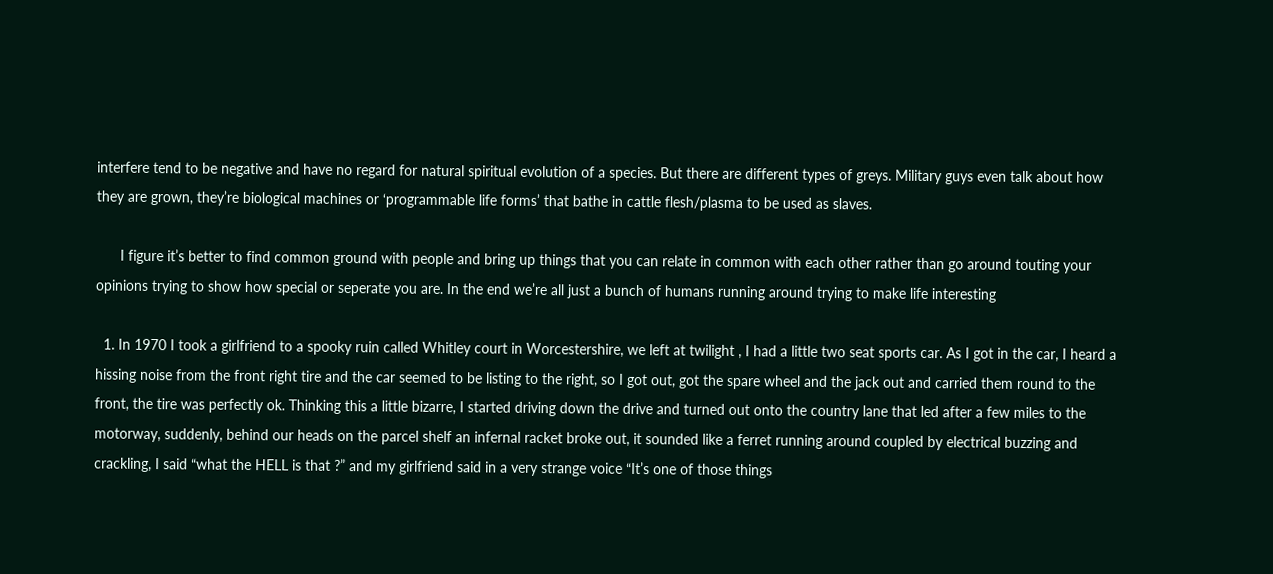interfere tend to be negative and have no regard for natural spiritual evolution of a species. But there are different types of greys. Military guys even talk about how they are grown, they’re biological machines or ‘programmable life forms’ that bathe in cattle flesh/plasma to be used as slaves.

      I figure it’s better to find common ground with people and bring up things that you can relate in common with each other rather than go around touting your opinions trying to show how special or seperate you are. In the end we’re all just a bunch of humans running around trying to make life interesting

  1. In 1970 I took a girlfriend to a spooky ruin called Whitley court in Worcestershire, we left at twilight , I had a little two seat sports car. As I got in the car, I heard a hissing noise from the front right tire and the car seemed to be listing to the right, so I got out, got the spare wheel and the jack out and carried them round to the front, the tire was perfectly ok. Thinking this a little bizarre, I started driving down the drive and turned out onto the country lane that led after a few miles to the motorway, suddenly, behind our heads on the parcel shelf an infernal racket broke out, it sounded like a ferret running around coupled by electrical buzzing and crackling, I said “what the HELL is that ?” and my girlfriend said in a very strange voice “It’s one of those things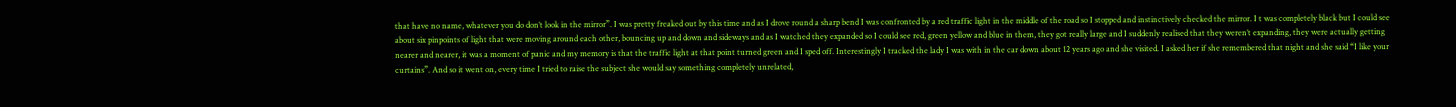that have no name, whatever you do don’t look in the mirror”. I was pretty freaked out by this time and as I drove round a sharp bend I was confronted by a red traffic light in the middle of the road so I stopped and instinctively checked the mirror. I t was completely black but I could see about six pinpoints of light that were moving around each other, bouncing up and down and sideways and as I watched they expanded so I could see red, green yellow and blue in them, they got really large and I suddenly realised that they weren’t expanding, they were actually getting nearer and nearer, it was a moment of panic and my memory is that the traffic light at that point turned green and I sped off. Interestingly I tracked the lady I was with in the car down about 12 years ago and she visited. I asked her if she remembered that night and she said “I like your curtains”. And so it went on, every time I tried to raise the subject she would say something completely unrelated,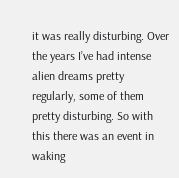it was really disturbing. Over the years I’ve had intense alien dreams pretty regularly, some of them pretty disturbing. So with this there was an event in waking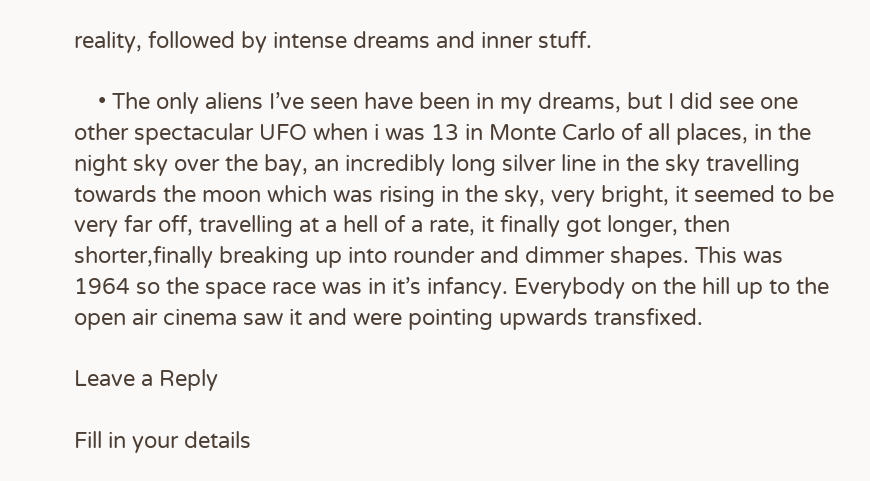reality, followed by intense dreams and inner stuff.

    • The only aliens I’ve seen have been in my dreams, but I did see one other spectacular UFO when i was 13 in Monte Carlo of all places, in the night sky over the bay, an incredibly long silver line in the sky travelling towards the moon which was rising in the sky, very bright, it seemed to be very far off, travelling at a hell of a rate, it finally got longer, then shorter,finally breaking up into rounder and dimmer shapes. This was 1964 so the space race was in it’s infancy. Everybody on the hill up to the open air cinema saw it and were pointing upwards transfixed.

Leave a Reply

Fill in your details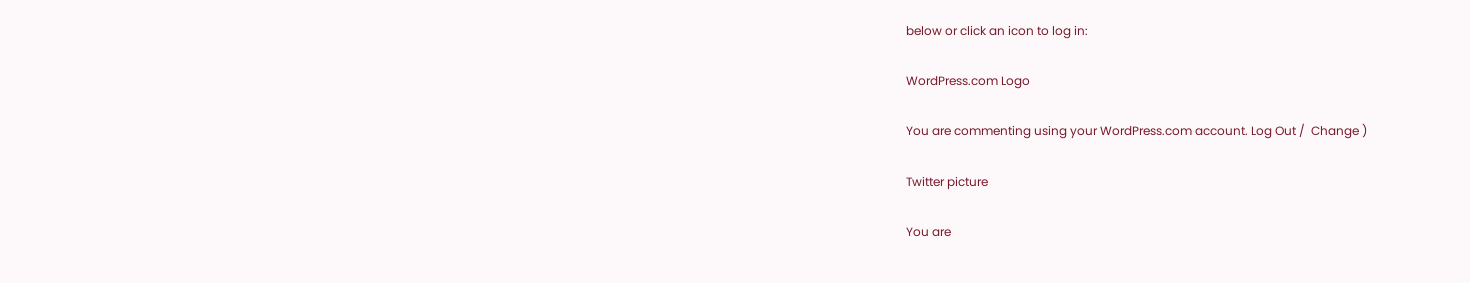below or click an icon to log in:

WordPress.com Logo

You are commenting using your WordPress.com account. Log Out /  Change )

Twitter picture

You are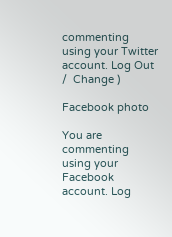commenting using your Twitter account. Log Out /  Change )

Facebook photo

You are commenting using your Facebook account. Log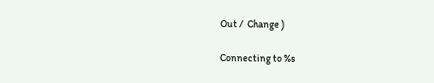Out /  Change )

Connecting to %s